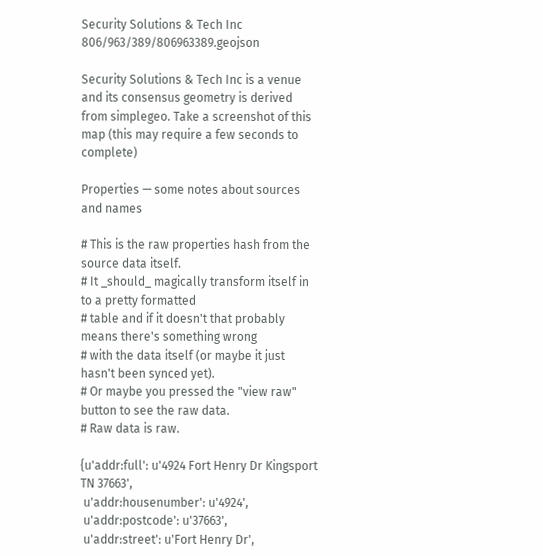Security Solutions & Tech Inc 806/963/389/806963389.geojson

Security Solutions & Tech Inc is a venue and its consensus geometry is derived from simplegeo. Take a screenshot of this map (this may require a few seconds to complete)

Properties — some notes about sources and names

# This is the raw properties hash from the source data itself.
# It _should_ magically transform itself in to a pretty formatted
# table and if it doesn't that probably means there's something wrong
# with the data itself (or maybe it just hasn't been synced yet).
# Or maybe you pressed the "view raw" button to see the raw data.
# Raw data is raw.

{u'addr:full': u'4924 Fort Henry Dr Kingsport TN 37663',
 u'addr:housenumber': u'4924',
 u'addr:postcode': u'37663',
 u'addr:street': u'Fort Henry Dr',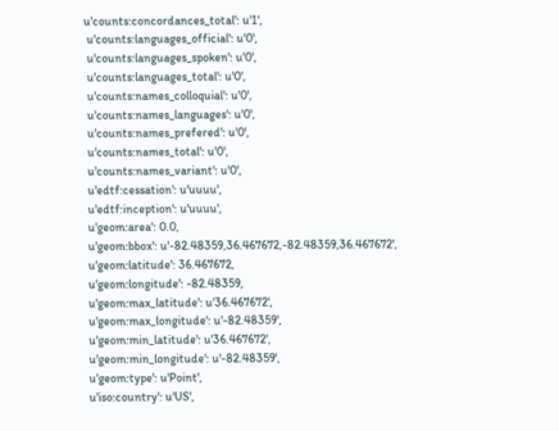u'counts:concordances_total': u'1',
 u'counts:languages_official': u'0',
 u'counts:languages_spoken': u'0',
 u'counts:languages_total': u'0',
 u'counts:names_colloquial': u'0',
 u'counts:names_languages': u'0',
 u'counts:names_prefered': u'0',
 u'counts:names_total': u'0',
 u'counts:names_variant': u'0',
 u'edtf:cessation': u'uuuu',
 u'edtf:inception': u'uuuu',
 u'geom:area': 0.0,
 u'geom:bbox': u'-82.48359,36.467672,-82.48359,36.467672',
 u'geom:latitude': 36.467672,
 u'geom:longitude': -82.48359,
 u'geom:max_latitude': u'36.467672',
 u'geom:max_longitude': u'-82.48359',
 u'geom:min_latitude': u'36.467672',
 u'geom:min_longitude': u'-82.48359',
 u'geom:type': u'Point',
 u'iso:country': u'US',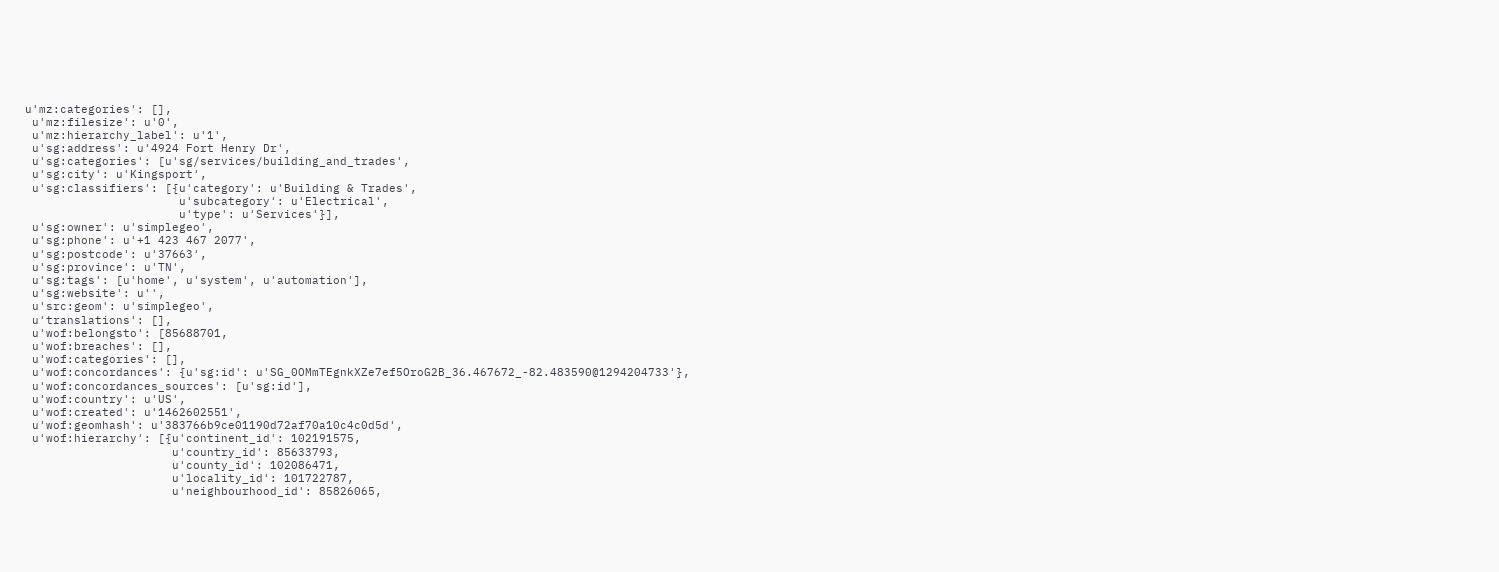u'mz:categories': [],
 u'mz:filesize': u'0',
 u'mz:hierarchy_label': u'1',
 u'sg:address': u'4924 Fort Henry Dr',
 u'sg:categories': [u'sg/services/building_and_trades',
 u'sg:city': u'Kingsport',
 u'sg:classifiers': [{u'category': u'Building & Trades',
                      u'subcategory': u'Electrical',
                      u'type': u'Services'}],
 u'sg:owner': u'simplegeo',
 u'sg:phone': u'+1 423 467 2077',
 u'sg:postcode': u'37663',
 u'sg:province': u'TN',
 u'sg:tags': [u'home', u'system', u'automation'],
 u'sg:website': u'',
 u'src:geom': u'simplegeo',
 u'translations': [],
 u'wof:belongsto': [85688701,
 u'wof:breaches': [],
 u'wof:categories': [],
 u'wof:concordances': {u'sg:id': u'SG_0OMmTEgnkXZe7ef5OroG2B_36.467672_-82.483590@1294204733'},
 u'wof:concordances_sources': [u'sg:id'],
 u'wof:country': u'US',
 u'wof:created': u'1462602551',
 u'wof:geomhash': u'383766b9ce01190d72af70a10c4c0d5d',
 u'wof:hierarchy': [{u'continent_id': 102191575,
                     u'country_id': 85633793,
                     u'county_id': 102086471,
                     u'locality_id': 101722787,
                     u'neighbourhood_id': 85826065,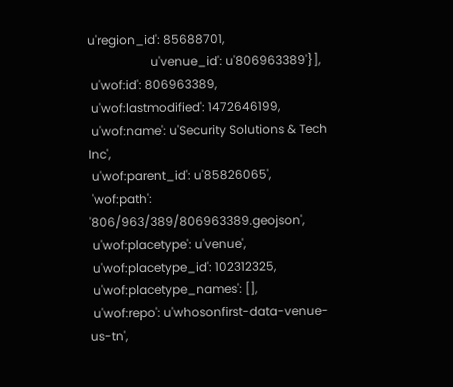u'region_id': 85688701,
                     u'venue_id': u'806963389'}],
 u'wof:id': 806963389,
 u'wof:lastmodified': 1472646199,
 u'wof:name': u'Security Solutions & Tech Inc',
 u'wof:parent_id': u'85826065',
 'wof:path': '806/963/389/806963389.geojson',
 u'wof:placetype': u'venue',
 u'wof:placetype_id': 102312325,
 u'wof:placetype_names': [],
 u'wof:repo': u'whosonfirst-data-venue-us-tn',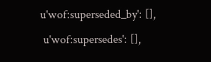u'wof:superseded_by': [],
 u'wof:supersedes': [],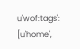u'wof:tags': [u'home',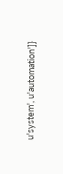u'system', u'automation']}